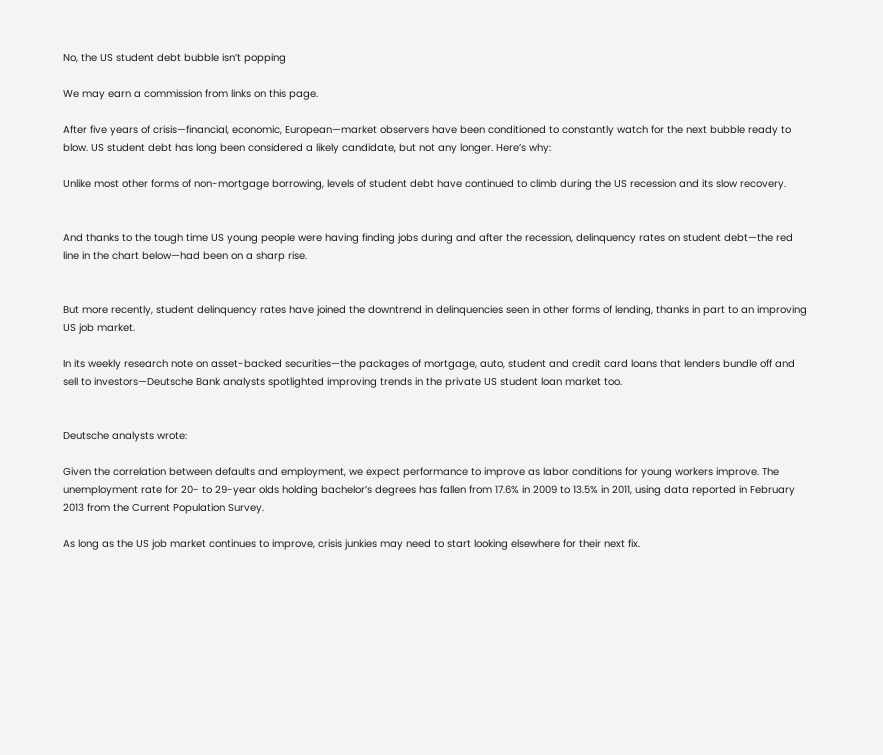No, the US student debt bubble isn’t popping

We may earn a commission from links on this page.

After five years of crisis—financial, economic, European—market observers have been conditioned to constantly watch for the next bubble ready to blow. US student debt has long been considered a likely candidate, but not any longer. Here’s why:

Unlike most other forms of non-mortgage borrowing, levels of student debt have continued to climb during the US recession and its slow recovery.


And thanks to the tough time US young people were having finding jobs during and after the recession, delinquency rates on student debt—the red line in the chart below—had been on a sharp rise.


But more recently, student delinquency rates have joined the downtrend in delinquencies seen in other forms of lending, thanks in part to an improving US job market.

In its weekly research note on asset-backed securities—the packages of mortgage, auto, student and credit card loans that lenders bundle off and sell to investors—Deutsche Bank analysts spotlighted improving trends in the private US student loan market too.


Deutsche analysts wrote:

Given the correlation between defaults and employment, we expect performance to improve as labor conditions for young workers improve. The unemployment rate for 20- to 29-year olds holding bachelor’s degrees has fallen from 17.6% in 2009 to 13.5% in 2011, using data reported in February 2013 from the Current Population Survey.

As long as the US job market continues to improve, crisis junkies may need to start looking elsewhere for their next fix.